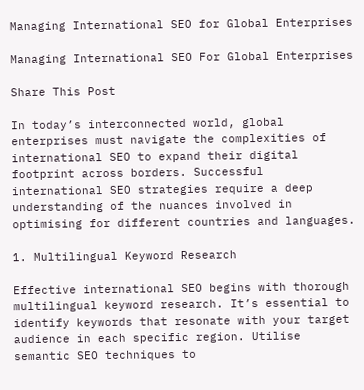Managing International SEO for Global Enterprises

Managing International SEO For Global Enterprises

Share This Post

In today’s interconnected world, global enterprises must navigate the complexities of international SEO to expand their digital footprint across borders. Successful international SEO strategies require a deep understanding of the nuances involved in optimising for different countries and languages.

1. Multilingual Keyword Research

Effective international SEO begins with thorough multilingual keyword research. It’s essential to identify keywords that resonate with your target audience in each specific region. Utilise semantic SEO techniques to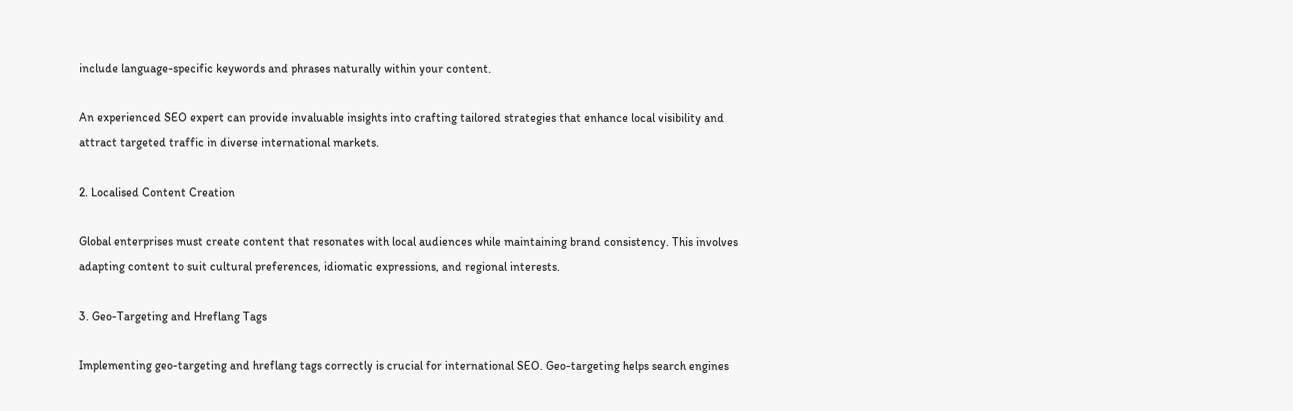include language-specific keywords and phrases naturally within your content.

An experienced SEO expert can provide invaluable insights into crafting tailored strategies that enhance local visibility and attract targeted traffic in diverse international markets.

2. Localised Content Creation

Global enterprises must create content that resonates with local audiences while maintaining brand consistency. This involves adapting content to suit cultural preferences, idiomatic expressions, and regional interests.

3. Geo-Targeting and Hreflang Tags

Implementing geo-targeting and hreflang tags correctly is crucial for international SEO. Geo-targeting helps search engines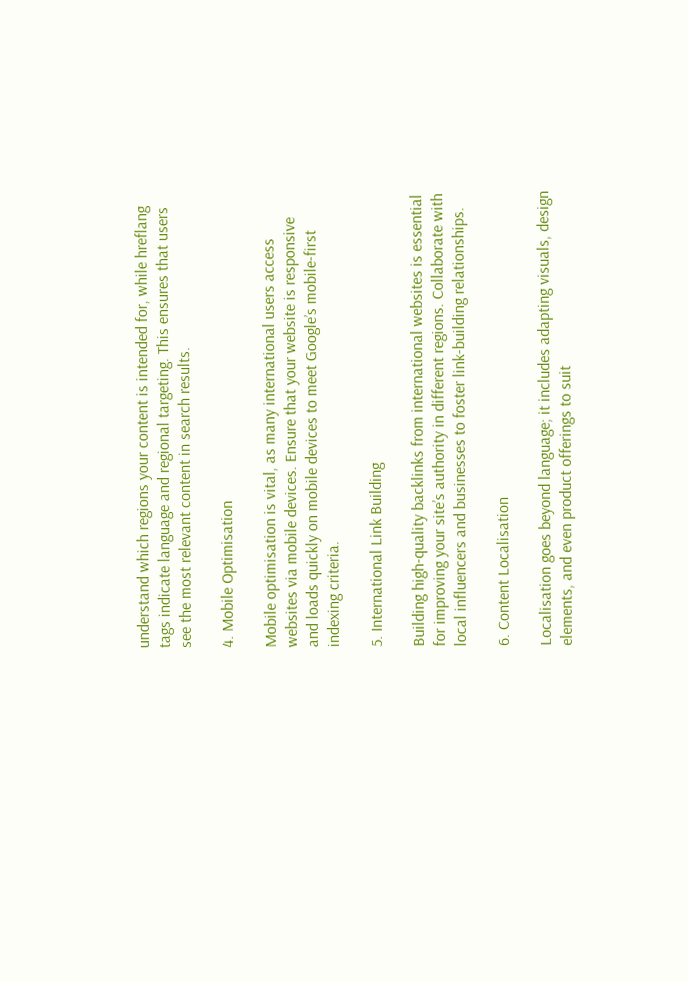understand which regions your content is intended for, while hreflang tags indicate language and regional targeting. This ensures that users see the most relevant content in search results.

4. Mobile Optimisation

Mobile optimisation is vital, as many international users access websites via mobile devices. Ensure that your website is responsive and loads quickly on mobile devices to meet Google’s mobile-first indexing criteria.

5. International Link Building

Building high-quality backlinks from international websites is essential for improving your site’s authority in different regions. Collaborate with local influencers and businesses to foster link-building relationships.

6. Content Localisation

Localisation goes beyond language; it includes adapting visuals, design elements, and even product offerings to suit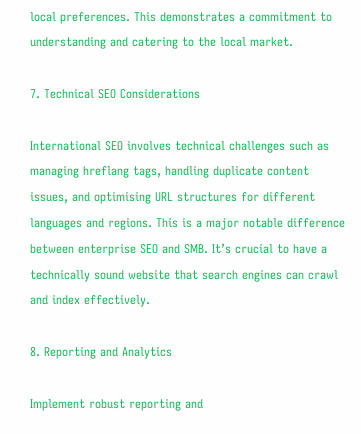local preferences. This demonstrates a commitment to understanding and catering to the local market.

7. Technical SEO Considerations

International SEO involves technical challenges such as managing hreflang tags, handling duplicate content issues, and optimising URL structures for different languages and regions. This is a major notable difference between enterprise SEO and SMB. It’s crucial to have a technically sound website that search engines can crawl and index effectively.

8. Reporting and Analytics

Implement robust reporting and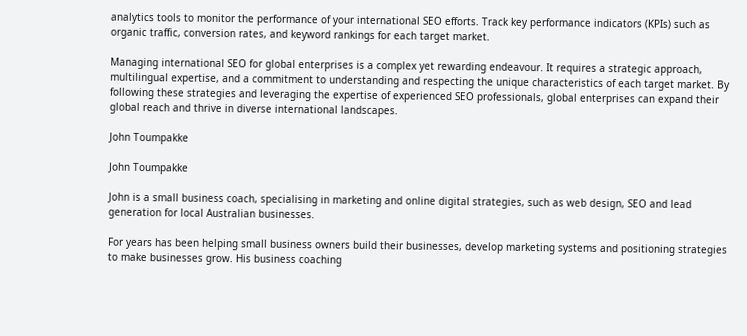analytics tools to monitor the performance of your international SEO efforts. Track key performance indicators (KPIs) such as organic traffic, conversion rates, and keyword rankings for each target market.

Managing international SEO for global enterprises is a complex yet rewarding endeavour. It requires a strategic approach, multilingual expertise, and a commitment to understanding and respecting the unique characteristics of each target market. By following these strategies and leveraging the expertise of experienced SEO professionals, global enterprises can expand their global reach and thrive in diverse international landscapes.

John Toumpakke

John Toumpakke

John is a small business coach, specialising in marketing and online digital strategies, such as web design, SEO and lead generation for local Australian businesses.

For years has been helping small business owners build their businesses, develop marketing systems and positioning strategies to make businesses grow. His business coaching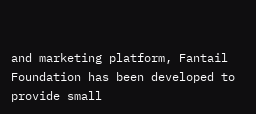and marketing platform, Fantail Foundation has been developed to provide small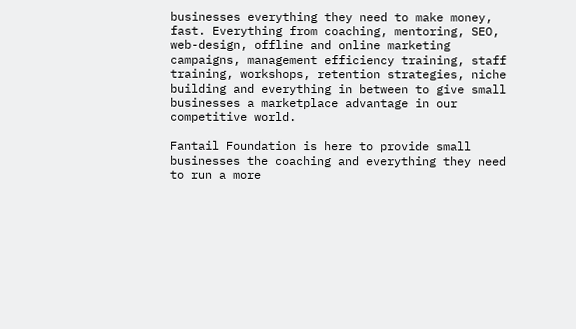businesses everything they need to make money, fast. Everything from coaching, mentoring, SEO, web-design, offline and online marketing campaigns, management efficiency training, staff training, workshops, retention strategies, niche building and everything in between to give small businesses a marketplace advantage in our competitive world.

Fantail Foundation is here to provide small businesses the coaching and everything they need to run a more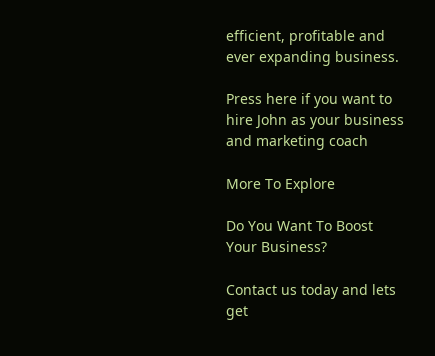efficient, profitable and ever expanding business.

Press here if you want to hire John as your business and marketing coach

More To Explore

Do You Want To Boost Your Business?

Contact us today and lets get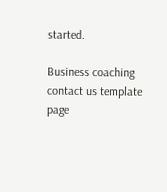started.

Business coaching contact us template page